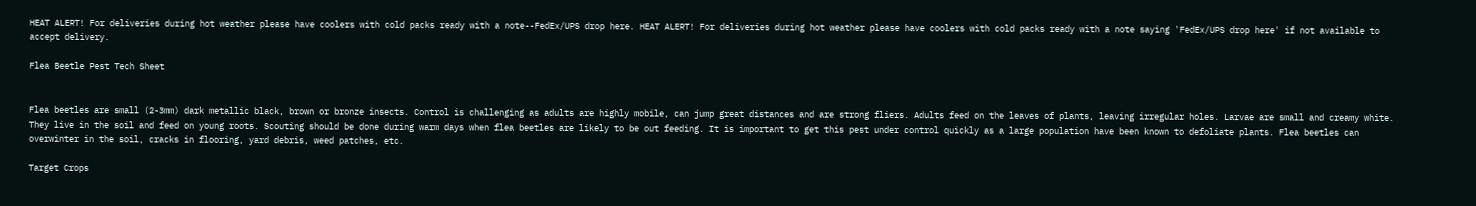HEAT ALERT! For deliveries during hot weather please have coolers with cold packs ready with a note--FedEx/UPS drop here. HEAT ALERT! For deliveries during hot weather please have coolers with cold packs ready with a note saying 'FedEx/UPS drop here' if not available to accept delivery.

Flea Beetle Pest Tech Sheet


Flea beetles are small (2-3mm) dark metallic black, brown or bronze insects. Control is challenging as adults are highly mobile, can jump great distances and are strong fliers. Adults feed on the leaves of plants, leaving irregular holes. Larvae are small and creamy white. They live in the soil and feed on young roots. Scouting should be done during warm days when flea beetles are likely to be out feeding. It is important to get this pest under control quickly as a large population have been known to defoliate plants. Flea beetles can overwinter in the soil, cracks in flooring, yard debris, weed patches, etc.

Target Crops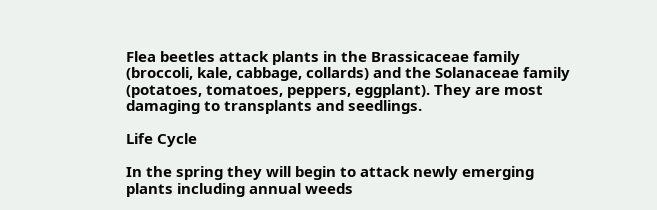Flea beetles attack plants in the Brassicaceae family (broccoli, kale, cabbage, collards) and the Solanaceae family (potatoes, tomatoes, peppers, eggplant). They are most damaging to transplants and seedlings.

Life Cycle

In the spring they will begin to attack newly emerging plants including annual weeds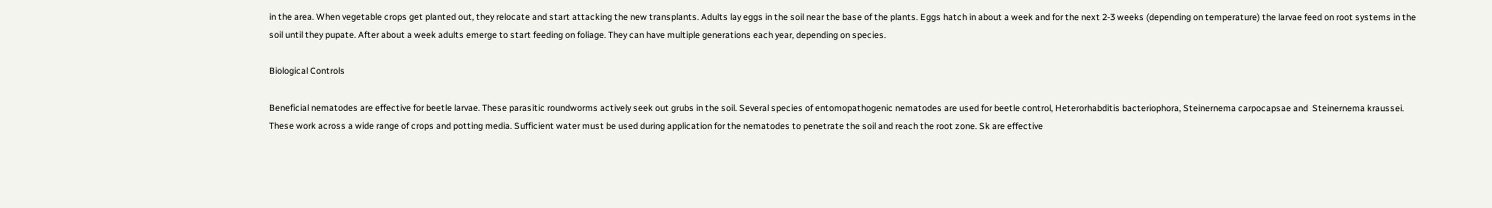in the area. When vegetable crops get planted out, they relocate and start attacking the new transplants. Adults lay eggs in the soil near the base of the plants. Eggs hatch in about a week and for the next 2-3 weeks (depending on temperature) the larvae feed on root systems in the soil until they pupate. After about a week adults emerge to start feeding on foliage. They can have multiple generations each year, depending on species.

Biological Controls

Beneficial nematodes are effective for beetle larvae. These parasitic roundworms actively seek out grubs in the soil. Several species of entomopathogenic nematodes are used for beetle control, Heterorhabditis bacteriophora, Steinernema carpocapsae and  Steinernema kraussei. These work across a wide range of crops and potting media. Sufficient water must be used during application for the nematodes to penetrate the soil and reach the root zone. Sk are effective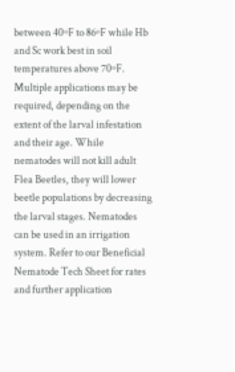between 40ºF to 86ºF while Hb and Sc work best in soil temperatures above 70ºF. Multiple applications may be required, depending on the extent of the larval infestation and their age. While nematodes will not kill adult Flea Beetles, they will lower beetle populations by decreasing the larval stages. Nematodes can be used in an irrigation system. Refer to our Beneficial Nematode Tech Sheet for rates and further application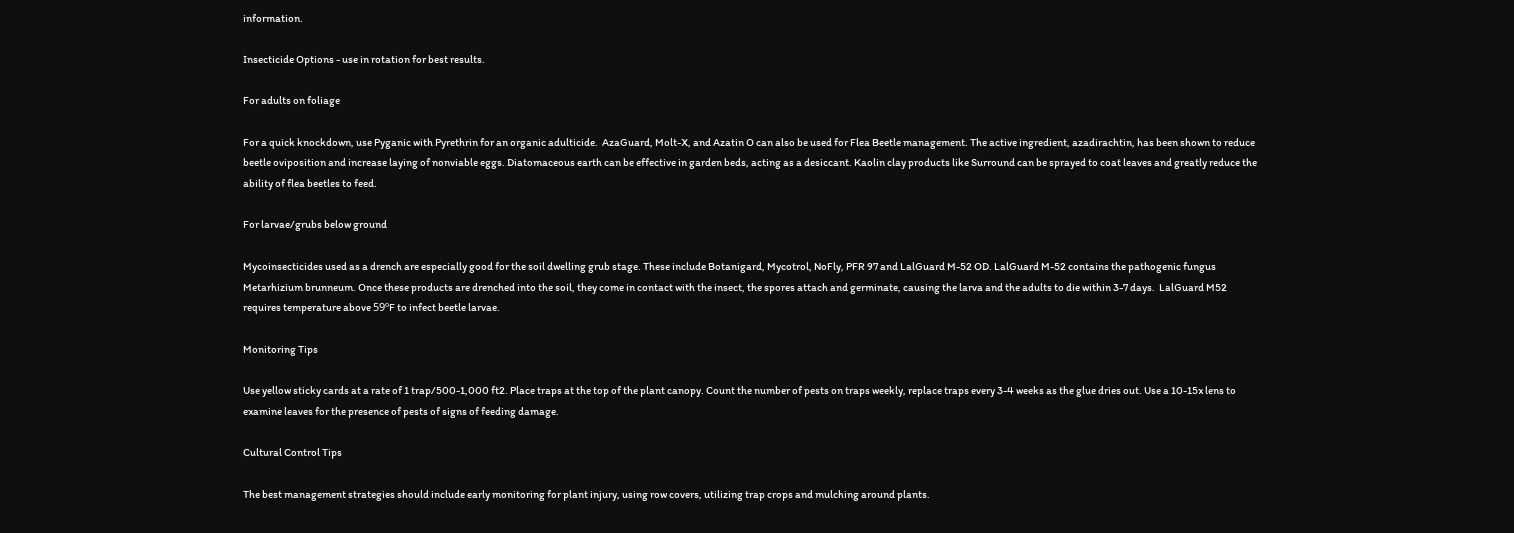information.

Insecticide Options - use in rotation for best results.

For adults on foliage

For a quick knockdown, use Pyganic with Pyrethrin for an organic adulticide.  AzaGuard, Molt-X, and Azatin O can also be used for Flea Beetle management. The active ingredient, azadirachtin, has been shown to reduce beetle oviposition and increase laying of nonviable eggs. Diatomaceous earth can be effective in garden beds, acting as a desiccant. Kaolin clay products like Surround can be sprayed to coat leaves and greatly reduce the ability of flea beetles to feed.

For larvae/grubs below ground

Mycoinsecticides used as a drench are especially good for the soil dwelling grub stage. These include Botanigard, Mycotrol, NoFly, PFR 97 and LalGuard M-52 OD. LalGuard M-52 contains the pathogenic fungus Metarhizium brunneum. Once these products are drenched into the soil, they come in contact with the insect, the spores attach and germinate, causing the larva and the adults to die within 3-7 days.  LalGuard M52 requires temperature above 59ºF to infect beetle larvae.

Monitoring Tips

Use yellow sticky cards at a rate of 1 trap/500-1,000 ft2. Place traps at the top of the plant canopy. Count the number of pests on traps weekly, replace traps every 3-4 weeks as the glue dries out. Use a 10-15x lens to examine leaves for the presence of pests of signs of feeding damage.

Cultural Control Tips

The best management strategies should include early monitoring for plant injury, using row covers, utilizing trap crops and mulching around plants.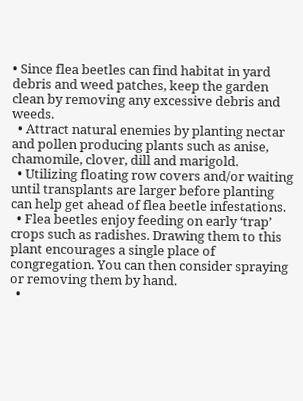• Since flea beetles can find habitat in yard debris and weed patches, keep the garden clean by removing any excessive debris and weeds.
  • Attract natural enemies by planting nectar and pollen producing plants such as anise, chamomile, clover, dill and marigold.
  • Utilizing floating row covers and/or waiting until transplants are larger before planting can help get ahead of flea beetle infestations.
  • Flea beetles enjoy feeding on early ‘trap’ crops such as radishes. Drawing them to this plant encourages a single place of congregation. You can then consider spraying or removing them by hand.
  •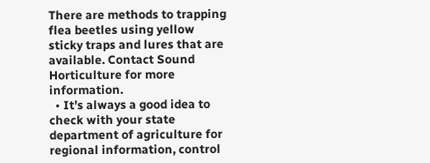There are methods to trapping flea beetles using yellow sticky traps and lures that are available. Contact Sound Horticulture for more information.
  • It’s always a good idea to check with your state department of agriculture for regional information, control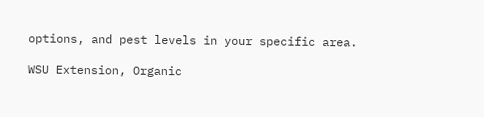options, and pest levels in your specific area.

WSU Extension, Organic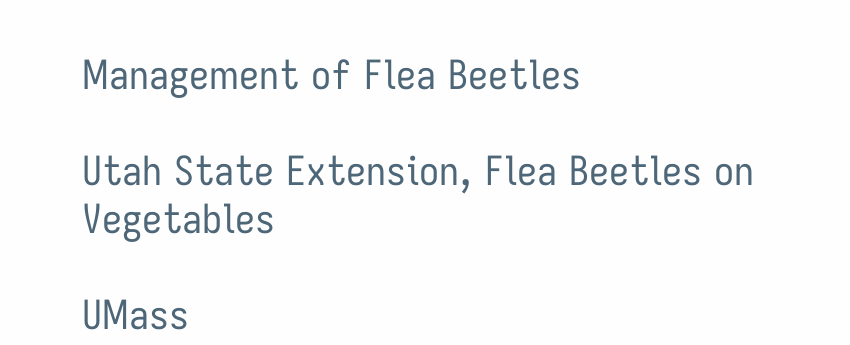Management of Flea Beetles

Utah State Extension, Flea Beetles on Vegetables

UMass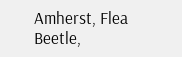Amherst, Flea Beetle,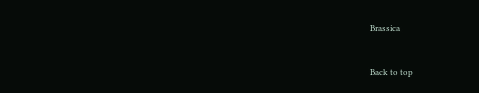Brassica



Back to top